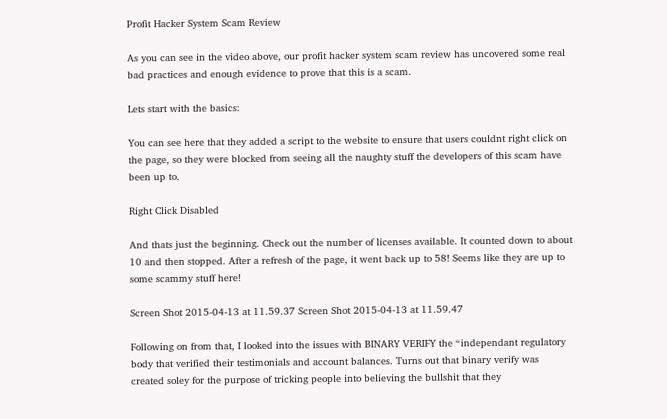Profit Hacker System Scam Review

As you can see in the video above, our profit hacker system scam review has uncovered some real bad practices and enough evidence to prove that this is a scam.

Lets start with the basics:

You can see here that they added a script to the website to ensure that users couldnt right click on the page, so they were blocked from seeing all the naughty stuff the developers of this scam have been up to.

Right Click Disabled

And thats just the beginning. Check out the number of licenses available. It counted down to about 10 and then stopped. After a refresh of the page, it went back up to 58! Seems like they are up to some scammy stuff here!

Screen Shot 2015-04-13 at 11.59.37 Screen Shot 2015-04-13 at 11.59.47

Following on from that, I looked into the issues with BINARY VERIFY the “independant regulatory body that verified their testimonials and account balances. Turns out that binary verify was created soley for the purpose of tricking people into believing the bullshit that they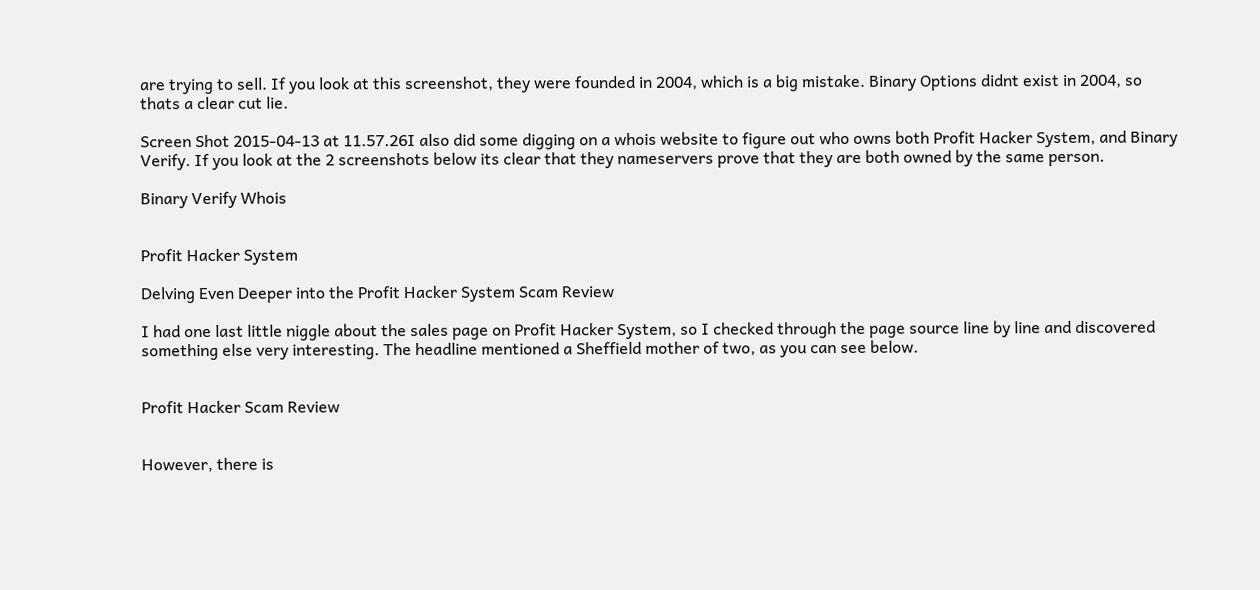are trying to sell. If you look at this screenshot, they were founded in 2004, which is a big mistake. Binary Options didnt exist in 2004, so thats a clear cut lie.

Screen Shot 2015-04-13 at 11.57.26I also did some digging on a whois website to figure out who owns both Profit Hacker System, and Binary Verify. If you look at the 2 screenshots below its clear that they nameservers prove that they are both owned by the same person.

Binary Verify Whois


Profit Hacker System

Delving Even Deeper into the Profit Hacker System Scam Review

I had one last little niggle about the sales page on Profit Hacker System, so I checked through the page source line by line and discovered something else very interesting. The headline mentioned a Sheffield mother of two, as you can see below.


Profit Hacker Scam Review


However, there is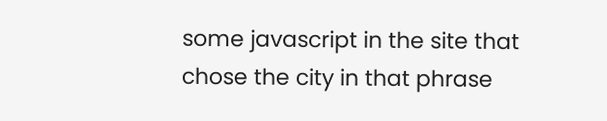some javascript in the site that chose the city in that phrase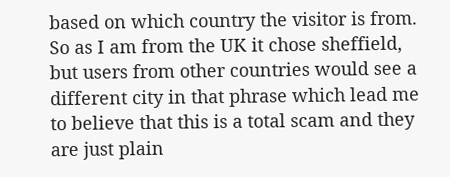based on which country the visitor is from. So as I am from the UK it chose sheffield, but users from other countries would see a different city in that phrase which lead me to believe that this is a total scam and they are just plain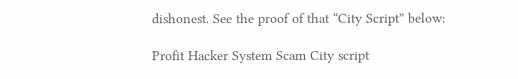dishonest. See the proof of that “City Script” below:

Profit Hacker System Scam City script